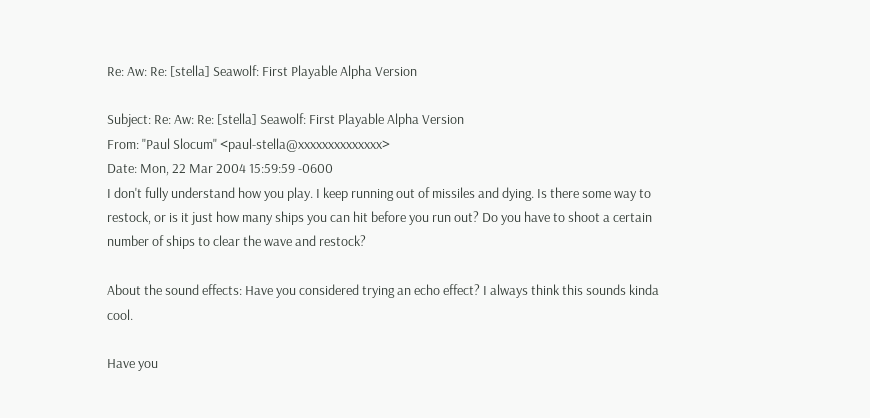Re: Aw: Re: [stella] Seawolf: First Playable Alpha Version

Subject: Re: Aw: Re: [stella] Seawolf: First Playable Alpha Version
From: "Paul Slocum" <paul-stella@xxxxxxxxxxxxxx>
Date: Mon, 22 Mar 2004 15:59:59 -0600
I don't fully understand how you play. I keep running out of missiles and dying. Is there some way to restock, or is it just how many ships you can hit before you run out? Do you have to shoot a certain number of ships to clear the wave and restock?

About the sound effects: Have you considered trying an echo effect? I always think this sounds kinda cool.

Have you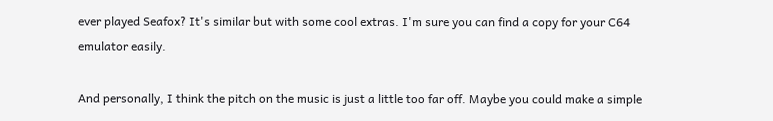ever played Seafox? It's similar but with some cool extras. I'm sure you can find a copy for your C64 emulator easily.

And personally, I think the pitch on the music is just a little too far off. Maybe you could make a simple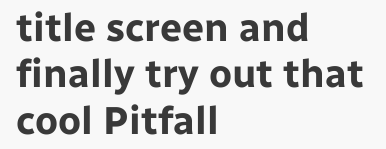title screen and finally try out that cool Pitfall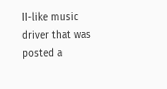II-like music driver that was posted a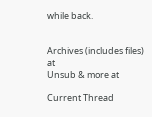while back.


Archives (includes files) at
Unsub & more at

Current Thread